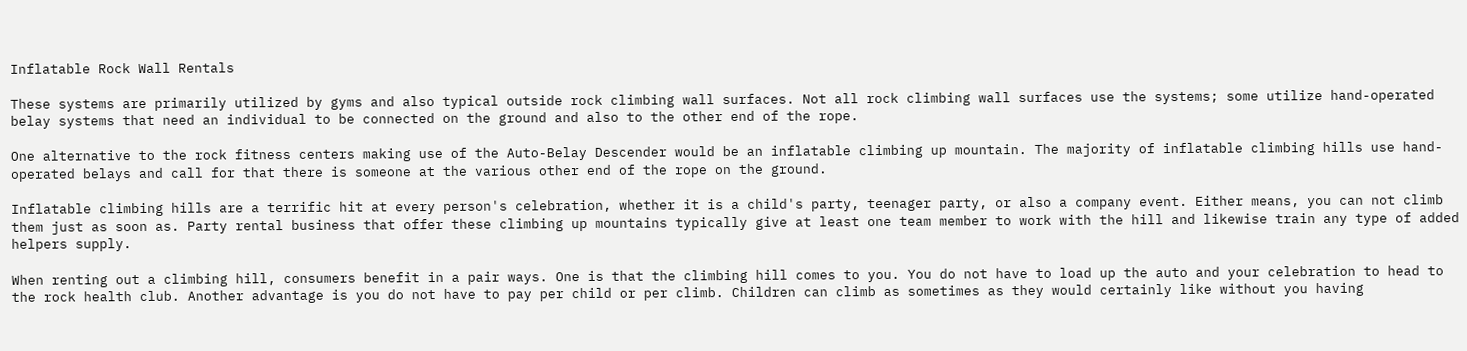Inflatable Rock Wall Rentals

These systems are primarily utilized by gyms and also typical outside rock climbing wall surfaces. Not all rock climbing wall surfaces use the systems; some utilize hand-operated belay systems that need an individual to be connected on the ground and also to the other end of the rope.

One alternative to the rock fitness centers making use of the Auto-Belay Descender would be an inflatable climbing up mountain. The majority of inflatable climbing hills use hand-operated belays and call for that there is someone at the various other end of the rope on the ground.

Inflatable climbing hills are a terrific hit at every person's celebration, whether it is a child's party, teenager party, or also a company event. Either means, you can not climb them just as soon as. Party rental business that offer these climbing up mountains typically give at least one team member to work with the hill and likewise train any type of added helpers supply.

When renting out a climbing hill, consumers benefit in a pair ways. One is that the climbing hill comes to you. You do not have to load up the auto and your celebration to head to the rock health club. Another advantage is you do not have to pay per child or per climb. Children can climb as sometimes as they would certainly like without you having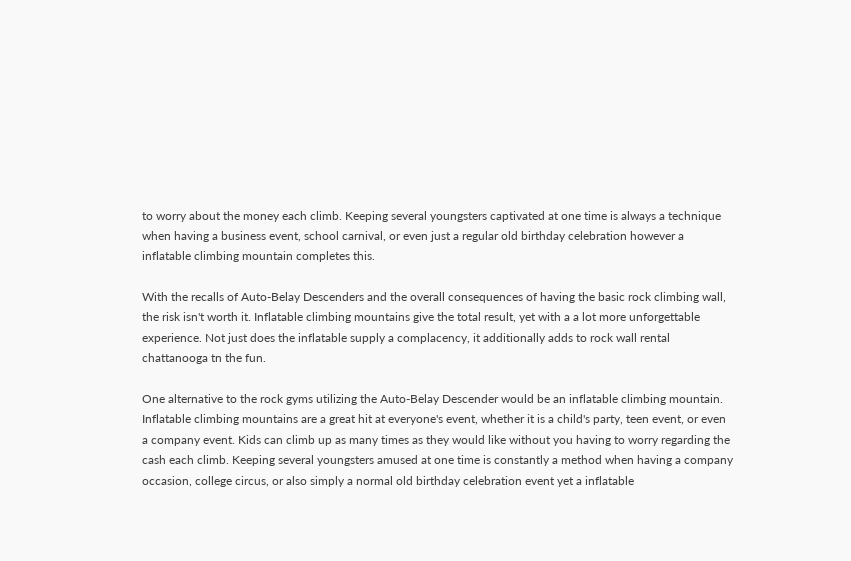to worry about the money each climb. Keeping several youngsters captivated at one time is always a technique when having a business event, school carnival, or even just a regular old birthday celebration however a inflatable climbing mountain completes this.

With the recalls of Auto-Belay Descenders and the overall consequences of having the basic rock climbing wall, the risk isn't worth it. Inflatable climbing mountains give the total result, yet with a a lot more unforgettable experience. Not just does the inflatable supply a complacency, it additionally adds to rock wall rental chattanooga tn the fun.

One alternative to the rock gyms utilizing the Auto-Belay Descender would be an inflatable climbing mountain. Inflatable climbing mountains are a great hit at everyone's event, whether it is a child's party, teen event, or even a company event. Kids can climb up as many times as they would like without you having to worry regarding the cash each climb. Keeping several youngsters amused at one time is constantly a method when having a company occasion, college circus, or also simply a normal old birthday celebration event yet a inflatable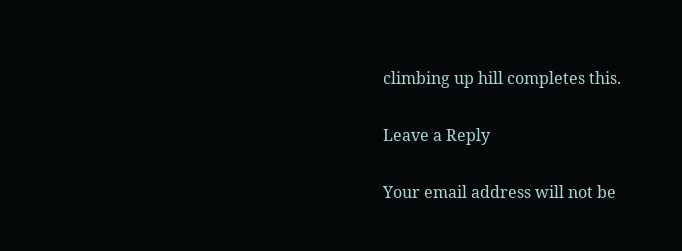climbing up hill completes this.

Leave a Reply

Your email address will not be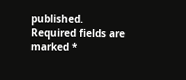published. Required fields are marked *